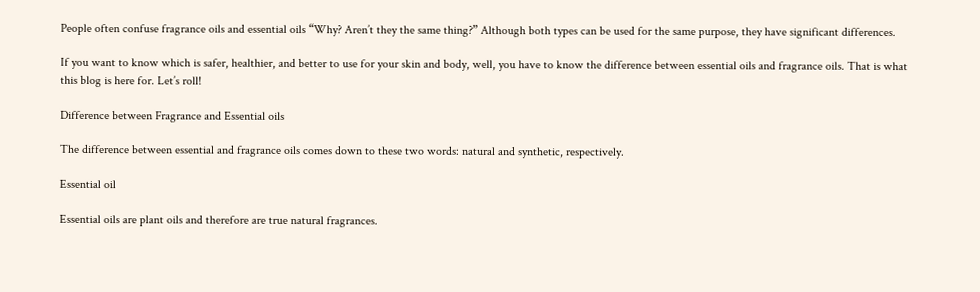People often confuse fragrance oils and essential oils “Why? Aren’t they the same thing?” Although both types can be used for the same purpose, they have significant differences.

If you want to know which is safer, healthier, and better to use for your skin and body, well, you have to know the difference between essential oils and fragrance oils. That is what this blog is here for. Let’s roll!

Difference between Fragrance and Essential oils

The difference between essential and fragrance oils comes down to these two words: natural and synthetic, respectively.

Essential oil

Essential oils are plant oils and therefore are true natural fragrances.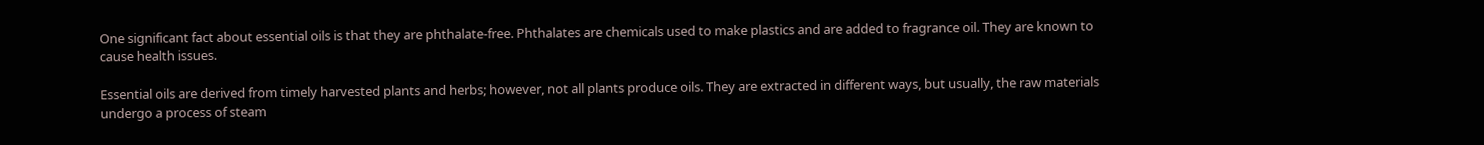One significant fact about essential oils is that they are phthalate-free. Phthalates are chemicals used to make plastics and are added to fragrance oil. They are known to cause health issues.

Essential oils are derived from timely harvested plants and herbs; however, not all plants produce oils. They are extracted in different ways, but usually, the raw materials undergo a process of steam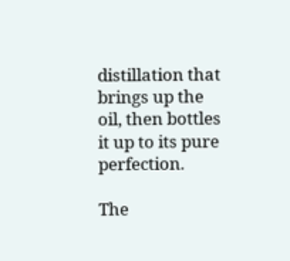distillation that brings up the oil, then bottles it up to its pure perfection.

The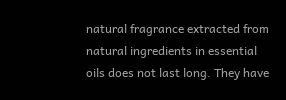natural fragrance extracted from natural ingredients in essential oils does not last long. They have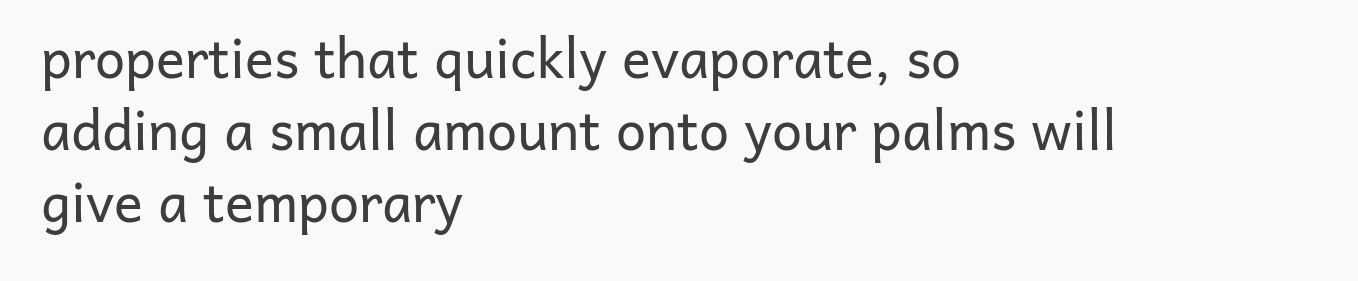properties that quickly evaporate, so adding a small amount onto your palms will give a temporary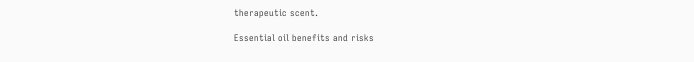therapeutic scent.

Essential oil benefits and risks